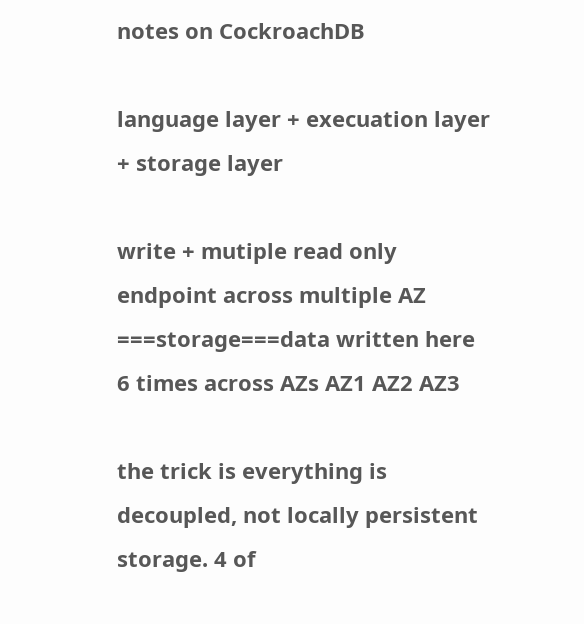notes on CockroachDB

language layer + execuation layer + storage layer

write + mutiple read only endpoint across multiple AZ ===storage===data written here 6 times across AZs AZ1 AZ2 AZ3

the trick is everything is decoupled, not locally persistent storage. 4 of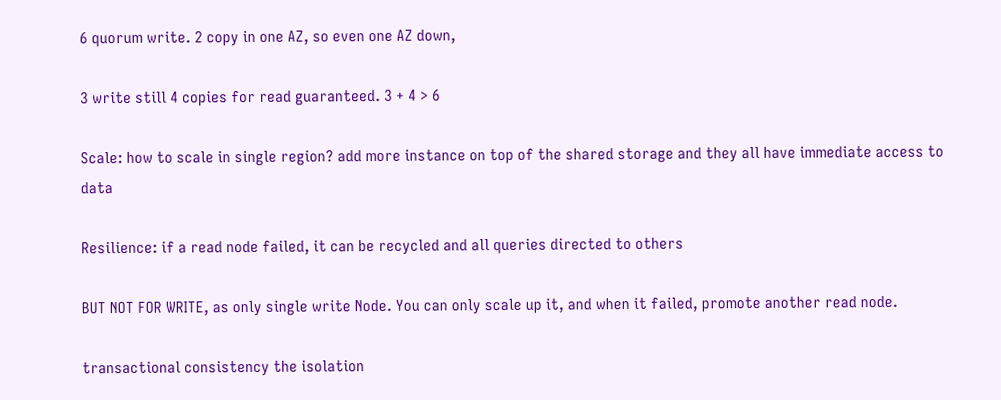6 quorum write. 2 copy in one AZ, so even one AZ down,

3 write still 4 copies for read guaranteed. 3 + 4 > 6

Scale: how to scale in single region? add more instance on top of the shared storage and they all have immediate access to data

Resilience: if a read node failed, it can be recycled and all queries directed to others

BUT NOT FOR WRITE, as only single write Node. You can only scale up it, and when it failed, promote another read node.

transactional consistency the isolation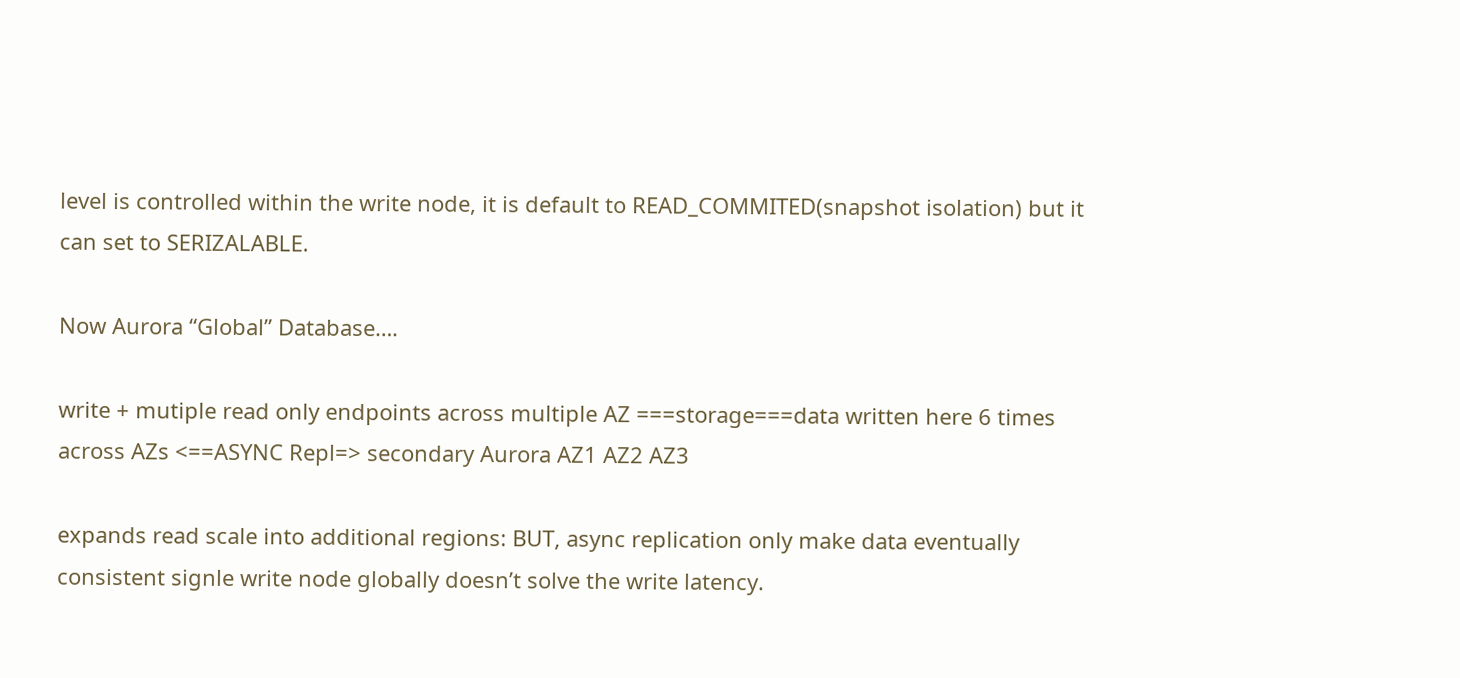level is controlled within the write node, it is default to READ_COMMITED(snapshot isolation) but it can set to SERIZALABLE.

Now Aurora “Global” Database….

write + mutiple read only endpoints across multiple AZ ===storage===data written here 6 times across AZs <==ASYNC Repl=> secondary Aurora AZ1 AZ2 AZ3

expands read scale into additional regions: BUT, async replication only make data eventually consistent signle write node globally doesn’t solve the write latency.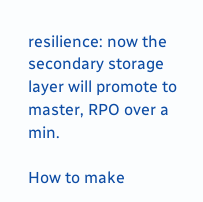resilience: now the secondary storage layer will promote to master, RPO over a min.

How to make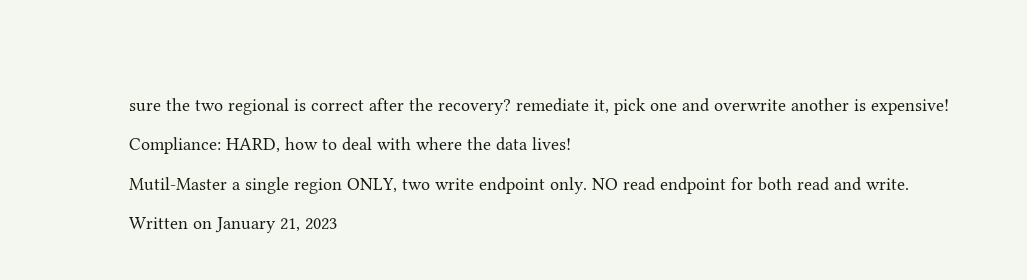sure the two regional is correct after the recovery? remediate it, pick one and overwrite another is expensive!

Compliance: HARD, how to deal with where the data lives!

Mutil-Master a single region ONLY, two write endpoint only. NO read endpoint for both read and write.

Written on January 21, 2023